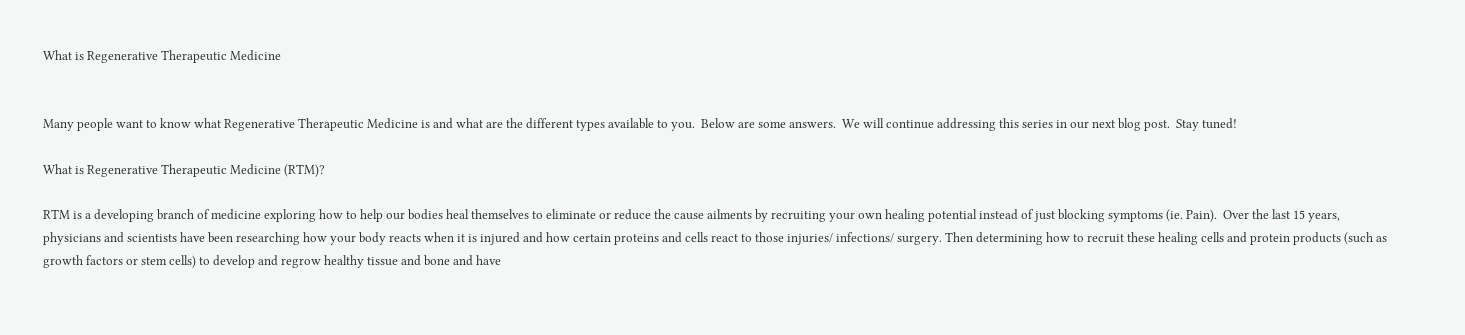What is Regenerative Therapeutic Medicine


Many people want to know what Regenerative Therapeutic Medicine is and what are the different types available to you.  Below are some answers.  We will continue addressing this series in our next blog post.  Stay tuned!

What is Regenerative Therapeutic Medicine (RTM)?

RTM is a developing branch of medicine exploring how to help our bodies heal themselves to eliminate or reduce the cause ailments by recruiting your own healing potential instead of just blocking symptoms (ie. Pain).  Over the last 15 years, physicians and scientists have been researching how your body reacts when it is injured and how certain proteins and cells react to those injuries/ infections/ surgery. Then determining how to recruit these healing cells and protein products (such as growth factors or stem cells) to develop and regrow healthy tissue and bone and have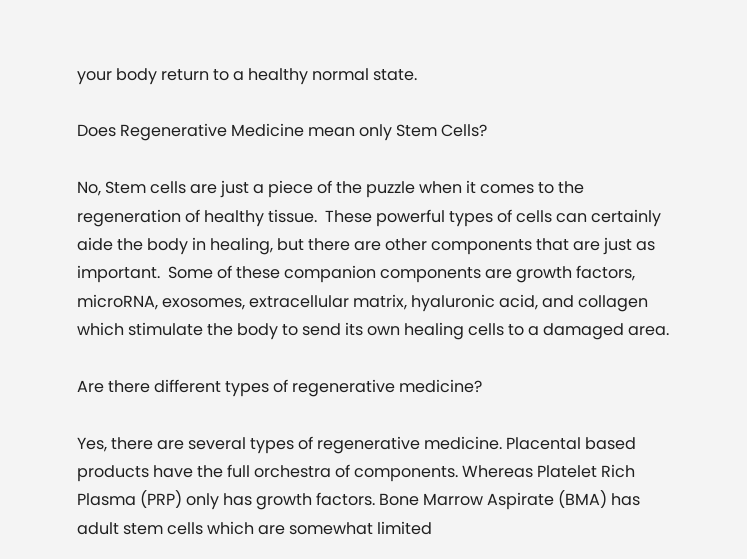your body return to a healthy normal state.

Does Regenerative Medicine mean only Stem Cells?

No, Stem cells are just a piece of the puzzle when it comes to the regeneration of healthy tissue.  These powerful types of cells can certainly aide the body in healing, but there are other components that are just as important.  Some of these companion components are growth factors, microRNA, exosomes, extracellular matrix, hyaluronic acid, and collagen which stimulate the body to send its own healing cells to a damaged area.

Are there different types of regenerative medicine?

Yes, there are several types of regenerative medicine. Placental based products have the full orchestra of components. Whereas Platelet Rich Plasma (PRP) only has growth factors. Bone Marrow Aspirate (BMA) has adult stem cells which are somewhat limited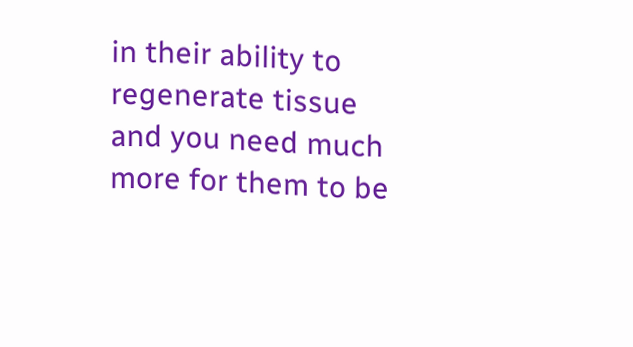in their ability to regenerate tissue and you need much more for them to be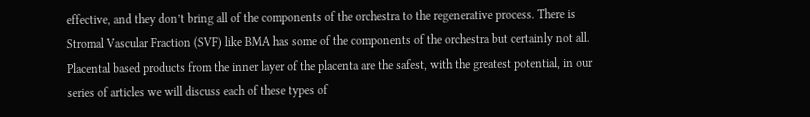effective, and they don’t bring all of the components of the orchestra to the regenerative process. There is Stromal Vascular Fraction (SVF) like BMA has some of the components of the orchestra but certainly not all. Placental based products from the inner layer of the placenta are the safest, with the greatest potential, in our series of articles we will discuss each of these types of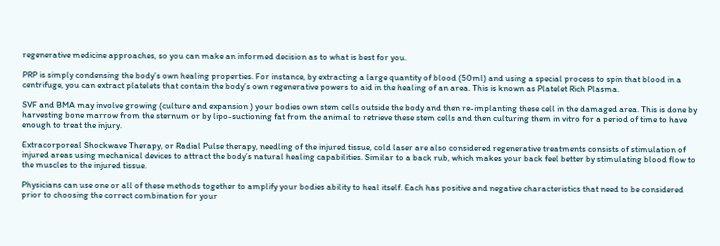regenerative medicine approaches, so you can make an informed decision as to what is best for you.

PRP is simply condensing the body’s own healing properties. For instance, by extracting a large quantity of blood (50ml) and using a special process to spin that blood in a centrifuge, you can extract platelets that contain the body’s own regenerative powers to aid in the healing of an area. This is known as Platelet Rich Plasma.

SVF and BMA may involve growing (culture and expansion ) your bodies own stem cells outside the body and then re-implanting these cell in the damaged area. This is done by harvesting bone marrow from the sternum or by lipo-suctioning fat from the animal to retrieve these stem cells and then culturing them in vitro for a period of time to have enough to treat the injury.

Extracorporeal Shockwave Therapy, or Radial Pulse therapy, needling of the injured tissue, cold laser are also considered regenerative treatments consists of stimulation of injured areas using mechanical devices to attract the body’s natural healing capabilities. Similar to a back rub, which makes your back feel better by stimulating blood flow to the muscles to the injured tissue.

Physicians can use one or all of these methods together to amplify your bodies ability to heal itself. Each has positive and negative characteristics that need to be considered prior to choosing the correct combination for your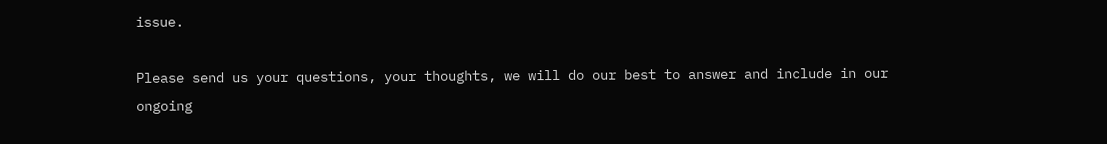issue.

Please send us your questions, your thoughts, we will do our best to answer and include in our ongoing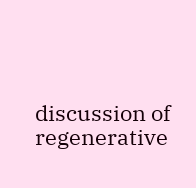discussion of regenerative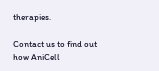therapies.

Contact us to find out how AniCell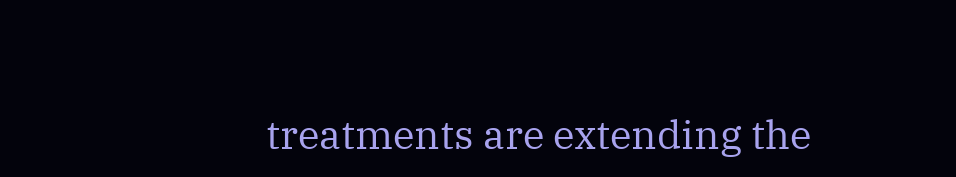treatments are extending the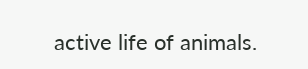active life of animals.